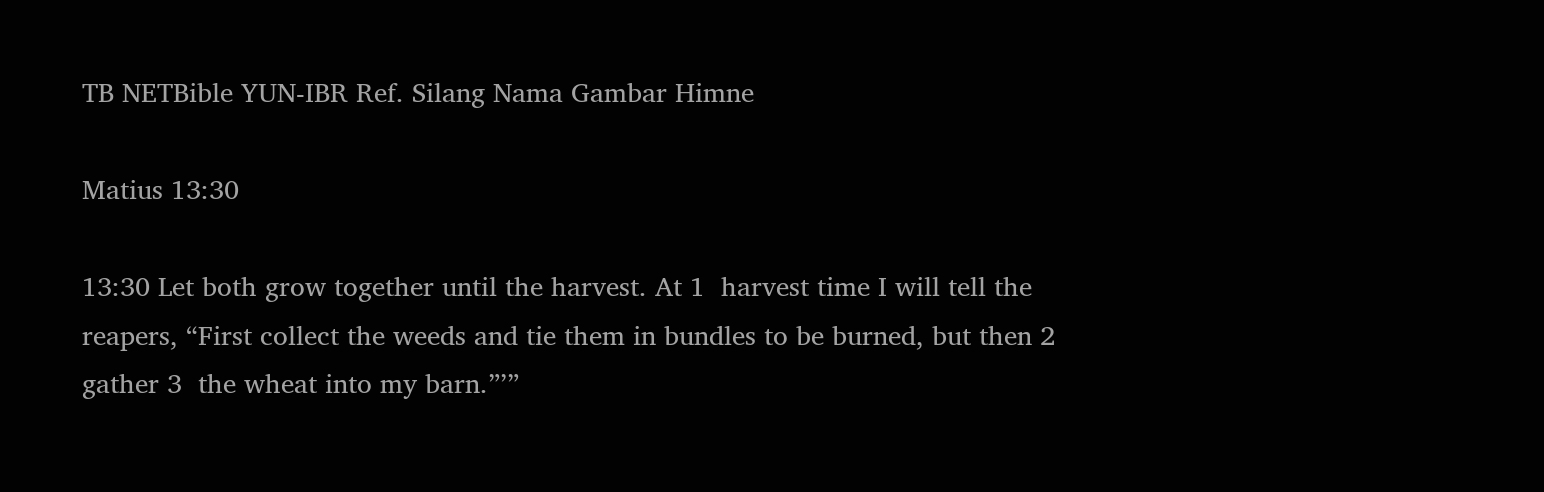TB NETBible YUN-IBR Ref. Silang Nama Gambar Himne

Matius 13:30

13:30 Let both grow together until the harvest. At 1  harvest time I will tell the reapers, “First collect the weeds and tie them in bundles to be burned, but then 2  gather 3  the wheat into my barn.”’”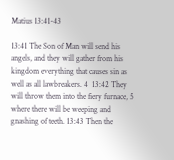Matius 13:41-43

13:41 The Son of Man will send his angels, and they will gather from his kingdom everything that causes sin as well as all lawbreakers. 4  13:42 They will throw them into the fiery furnace, 5  where there will be weeping and gnashing of teeth. 13:43 Then the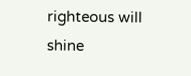righteous will shine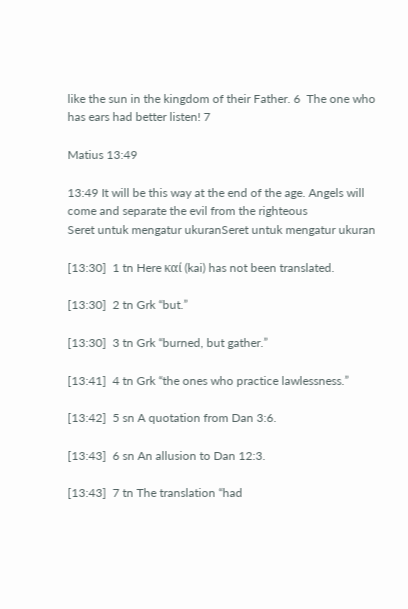like the sun in the kingdom of their Father. 6  The one who has ears had better listen! 7

Matius 13:49

13:49 It will be this way at the end of the age. Angels will come and separate the evil from the righteous
Seret untuk mengatur ukuranSeret untuk mengatur ukuran

[13:30]  1 tn Here καί (kai) has not been translated.

[13:30]  2 tn Grk “but.”

[13:30]  3 tn Grk “burned, but gather.”

[13:41]  4 tn Grk “the ones who practice lawlessness.”

[13:42]  5 sn A quotation from Dan 3:6.

[13:43]  6 sn An allusion to Dan 12:3.

[13:43]  7 tn The translation “had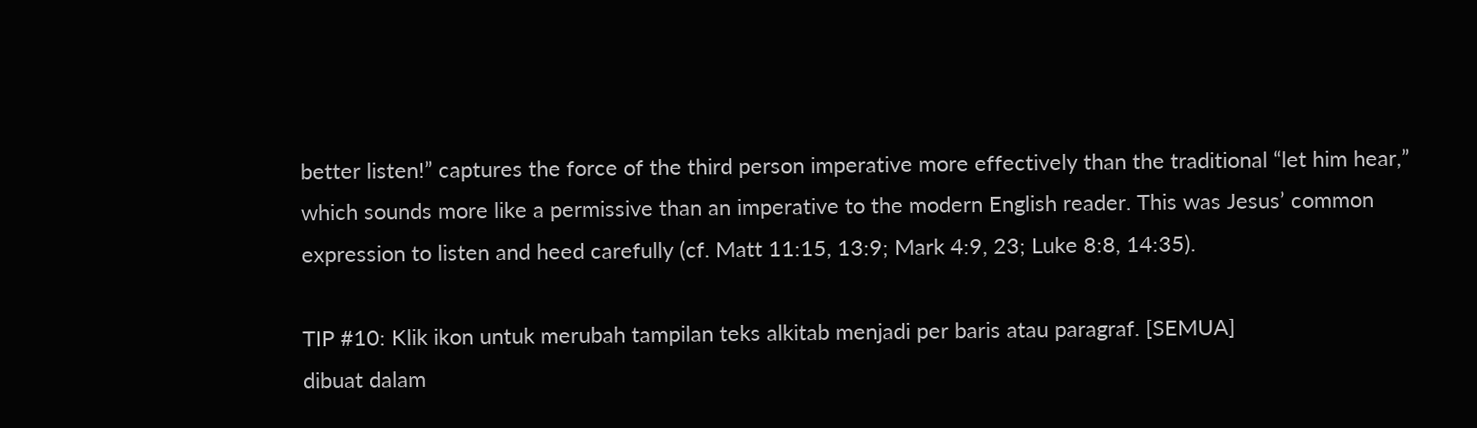better listen!” captures the force of the third person imperative more effectively than the traditional “let him hear,” which sounds more like a permissive than an imperative to the modern English reader. This was Jesus’ common expression to listen and heed carefully (cf. Matt 11:15, 13:9; Mark 4:9, 23; Luke 8:8, 14:35).

TIP #10: Klik ikon untuk merubah tampilan teks alkitab menjadi per baris atau paragraf. [SEMUA]
dibuat dalam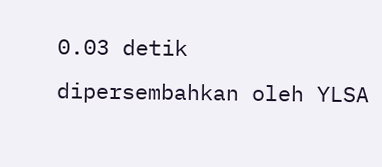0.03 detik
dipersembahkan oleh YLSA